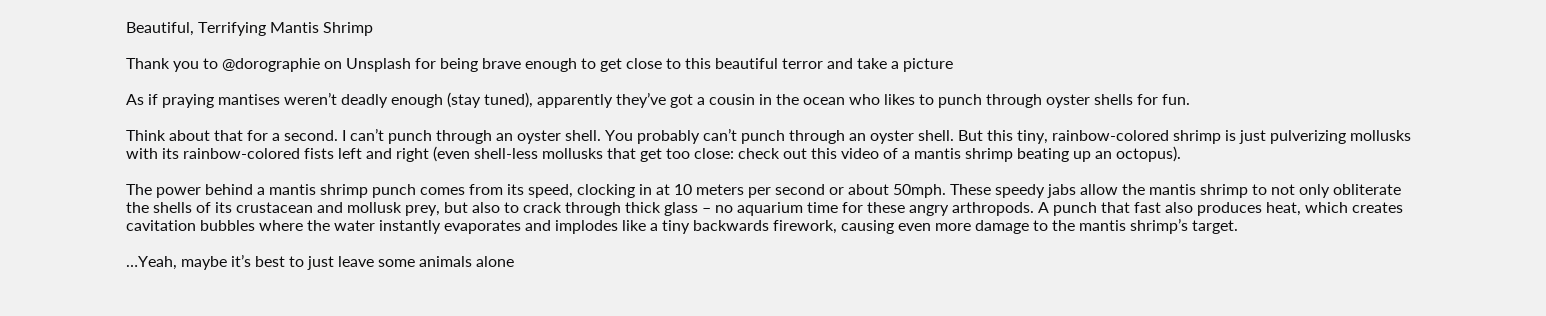Beautiful, Terrifying Mantis Shrimp

Thank you to @dorographie on Unsplash for being brave enough to get close to this beautiful terror and take a picture

As if praying mantises weren’t deadly enough (stay tuned), apparently they’ve got a cousin in the ocean who likes to punch through oyster shells for fun.

Think about that for a second. I can’t punch through an oyster shell. You probably can’t punch through an oyster shell. But this tiny, rainbow-colored shrimp is just pulverizing mollusks with its rainbow-colored fists left and right (even shell-less mollusks that get too close: check out this video of a mantis shrimp beating up an octopus).

The power behind a mantis shrimp punch comes from its speed, clocking in at 10 meters per second or about 50mph. These speedy jabs allow the mantis shrimp to not only obliterate the shells of its crustacean and mollusk prey, but also to crack through thick glass – no aquarium time for these angry arthropods. A punch that fast also produces heat, which creates cavitation bubbles where the water instantly evaporates and implodes like a tiny backwards firework, causing even more damage to the mantis shrimp’s target.

…Yeah, maybe it’s best to just leave some animals alone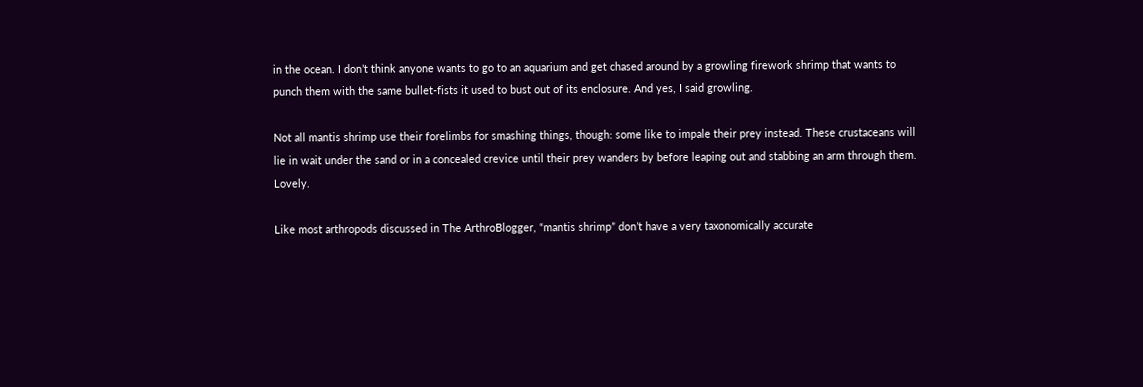in the ocean. I don’t think anyone wants to go to an aquarium and get chased around by a growling firework shrimp that wants to punch them with the same bullet-fists it used to bust out of its enclosure. And yes, I said growling.

Not all mantis shrimp use their forelimbs for smashing things, though: some like to impale their prey instead. These crustaceans will lie in wait under the sand or in a concealed crevice until their prey wanders by before leaping out and stabbing an arm through them. Lovely.

Like most arthropods discussed in The ArthroBlogger, “mantis shrimp” don’t have a very taxonomically accurate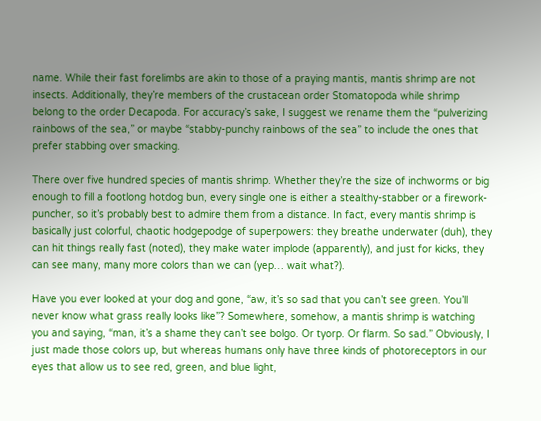name. While their fast forelimbs are akin to those of a praying mantis, mantis shrimp are not insects. Additionally, they’re members of the crustacean order Stomatopoda while shrimp belong to the order Decapoda. For accuracy’s sake, I suggest we rename them the “pulverizing rainbows of the sea,” or maybe “stabby-punchy rainbows of the sea” to include the ones that prefer stabbing over smacking.

There over five hundred species of mantis shrimp. Whether they’re the size of inchworms or big enough to fill a footlong hotdog bun, every single one is either a stealthy-stabber or a firework-puncher, so it’s probably best to admire them from a distance. In fact, every mantis shrimp is basically just colorful, chaotic hodgepodge of superpowers: they breathe underwater (duh), they can hit things really fast (noted), they make water implode (apparently), and just for kicks, they can see many, many more colors than we can (yep… wait what?).

Have you ever looked at your dog and gone, “aw, it’s so sad that you can’t see green. You’ll never know what grass really looks like”? Somewhere, somehow, a mantis shrimp is watching you and saying, “man, it’s a shame they can’t see bolgo. Or tyorp. Or flarm. So sad.” Obviously, I just made those colors up, but whereas humans only have three kinds of photoreceptors in our eyes that allow us to see red, green, and blue light,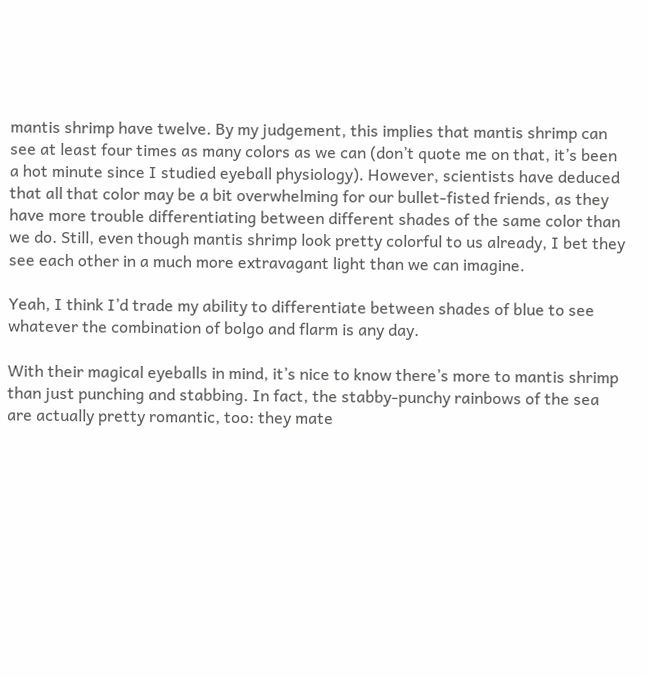mantis shrimp have twelve. By my judgement, this implies that mantis shrimp can see at least four times as many colors as we can (don’t quote me on that, it’s been a hot minute since I studied eyeball physiology). However, scientists have deduced that all that color may be a bit overwhelming for our bullet-fisted friends, as they have more trouble differentiating between different shades of the same color than we do. Still, even though mantis shrimp look pretty colorful to us already, I bet they see each other in a much more extravagant light than we can imagine.

Yeah, I think I’d trade my ability to differentiate between shades of blue to see whatever the combination of bolgo and flarm is any day.

With their magical eyeballs in mind, it’s nice to know there’s more to mantis shrimp than just punching and stabbing. In fact, the stabby-punchy rainbows of the sea are actually pretty romantic, too: they mate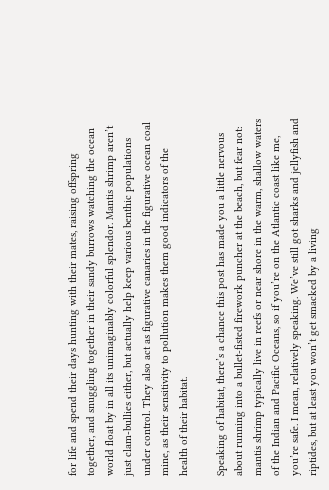for life and spend their days hunting with their mates, raising offspring together, and snuggling together in their sandy burrows watching the ocean world float by in all its unimaginably colorful splendor. Mantis shrimp aren’t just clam-bullies either, but actually help keep various benthic populations under control. They also act as figurative canaries in the figurative ocean coal mine, as their sensitivity to pollution makes them good indicators of the health of their habitat.

Speaking of habitat, there’s a chance this post has made you a little nervous about running into a bullet-fisted firework puncher at the beach, but fear not: mantis shrimp typically live in reefs or near shore in the warm, shallow waters of the Indian and Pacific Oceans, so if you’re on the Atlantic coast like me, you’re safe. I mean, relatively speaking. We’ve still got sharks and jellyfish and riptides, but at least you won’t get smacked by a living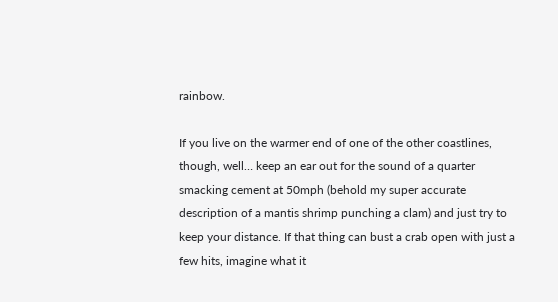rainbow.

If you live on the warmer end of one of the other coastlines, though, well… keep an ear out for the sound of a quarter smacking cement at 50mph (behold my super accurate description of a mantis shrimp punching a clam) and just try to keep your distance. If that thing can bust a crab open with just a few hits, imagine what it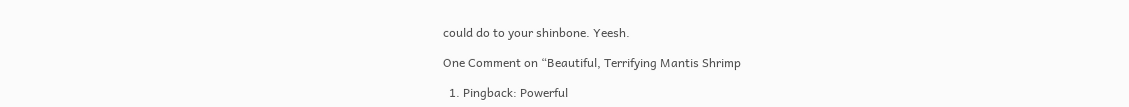could do to your shinbone. Yeesh.

One Comment on “Beautiful, Terrifying Mantis Shrimp

  1. Pingback: Powerful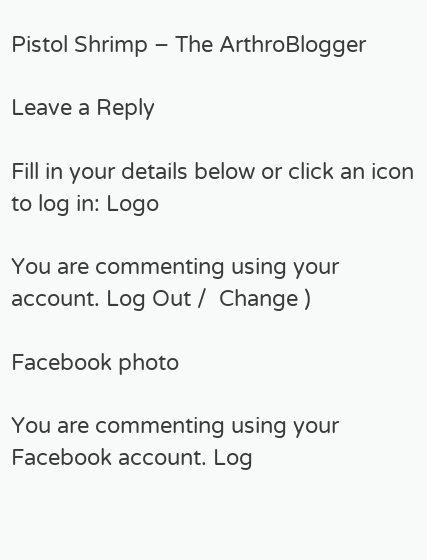Pistol Shrimp – The ArthroBlogger

Leave a Reply

Fill in your details below or click an icon to log in: Logo

You are commenting using your account. Log Out /  Change )

Facebook photo

You are commenting using your Facebook account. Log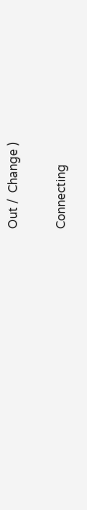Out /  Change )

Connecting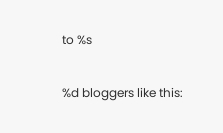to %s

%d bloggers like this: